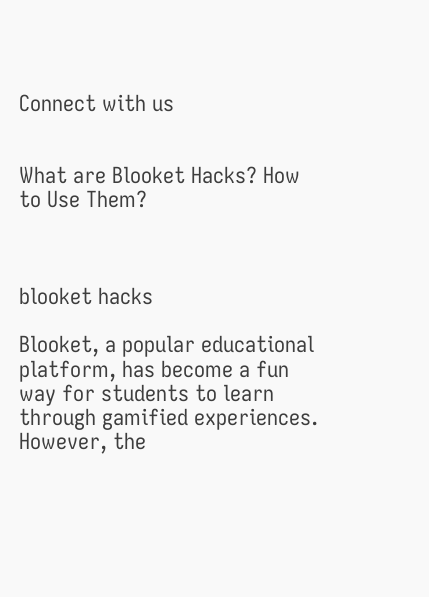Connect with us


What are Blooket Hacks? How to Use Them?



blooket hacks

Blooket, a popular educational platform, has become a fun way for students to learn through gamified experiences. However, the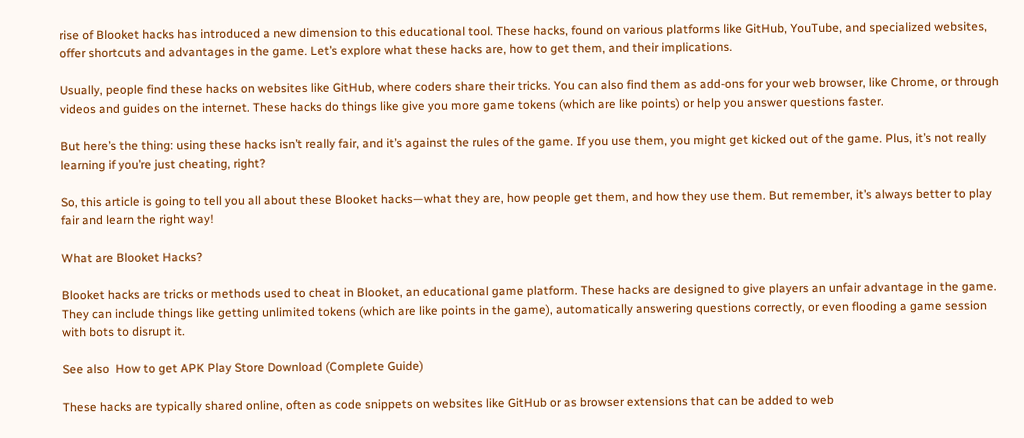rise of Blooket hacks has introduced a new dimension to this educational tool. These hacks, found on various platforms like GitHub, YouTube, and specialized websites, offer shortcuts and advantages in the game. Let’s explore what these hacks are, how to get them, and their implications.

Usually, people find these hacks on websites like GitHub, where coders share their tricks. You can also find them as add-ons for your web browser, like Chrome, or through videos and guides on the internet. These hacks do things like give you more game tokens (which are like points) or help you answer questions faster.

But here’s the thing: using these hacks isn’t really fair, and it’s against the rules of the game. If you use them, you might get kicked out of the game. Plus, it’s not really learning if you’re just cheating, right?

So, this article is going to tell you all about these Blooket hacks—what they are, how people get them, and how they use them. But remember, it’s always better to play fair and learn the right way!

What are Blooket Hacks?

Blooket hacks are tricks or methods used to cheat in Blooket, an educational game platform. These hacks are designed to give players an unfair advantage in the game. They can include things like getting unlimited tokens (which are like points in the game), automatically answering questions correctly, or even flooding a game session with bots to disrupt it.

See also  How to get APK Play Store Download (Complete Guide)

These hacks are typically shared online, often as code snippets on websites like GitHub or as browser extensions that can be added to web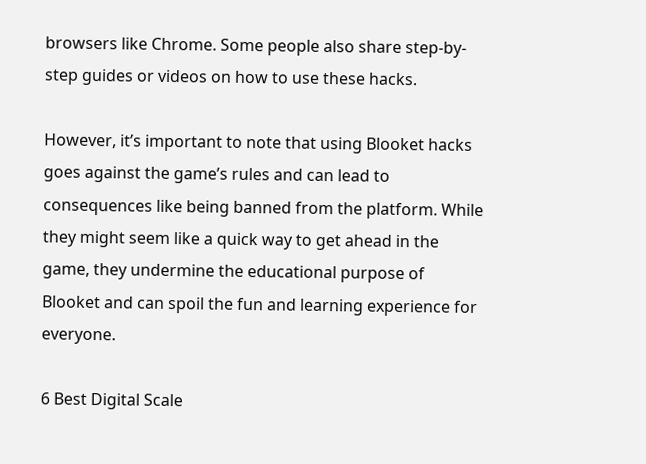browsers like Chrome. Some people also share step-by-step guides or videos on how to use these hacks.

However, it’s important to note that using Blooket hacks goes against the game’s rules and can lead to consequences like being banned from the platform. While they might seem like a quick way to get ahead in the game, they undermine the educational purpose of Blooket and can spoil the fun and learning experience for everyone.

6 Best Digital Scale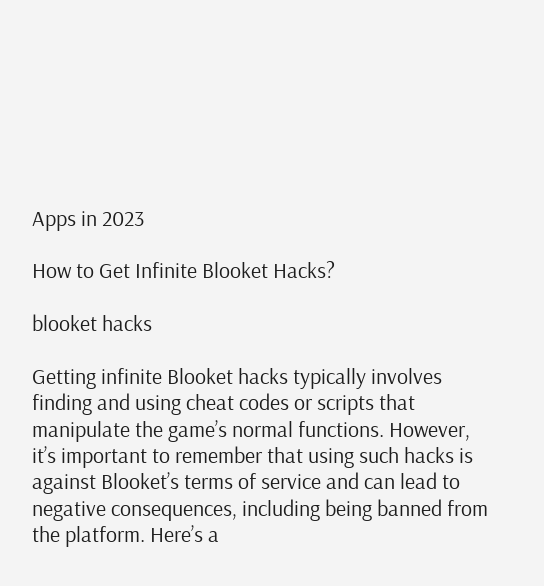Apps in 2023

How to Get Infinite Blooket Hacks?

blooket hacks

Getting infinite Blooket hacks typically involves finding and using cheat codes or scripts that manipulate the game’s normal functions. However, it’s important to remember that using such hacks is against Blooket’s terms of service and can lead to negative consequences, including being banned from the platform. Here’s a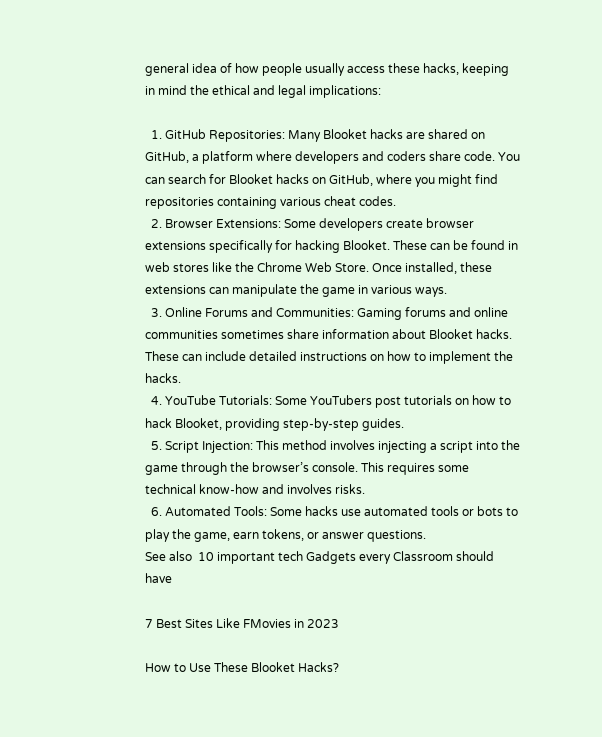general idea of how people usually access these hacks, keeping in mind the ethical and legal implications:

  1. GitHub Repositories: Many Blooket hacks are shared on GitHub, a platform where developers and coders share code. You can search for Blooket hacks on GitHub, where you might find repositories containing various cheat codes.
  2. Browser Extensions: Some developers create browser extensions specifically for hacking Blooket. These can be found in web stores like the Chrome Web Store. Once installed, these extensions can manipulate the game in various ways.
  3. Online Forums and Communities: Gaming forums and online communities sometimes share information about Blooket hacks. These can include detailed instructions on how to implement the hacks.
  4. YouTube Tutorials: Some YouTubers post tutorials on how to hack Blooket, providing step-by-step guides.
  5. Script Injection: This method involves injecting a script into the game through the browser’s console. This requires some technical know-how and involves risks.
  6. Automated Tools: Some hacks use automated tools or bots to play the game, earn tokens, or answer questions.
See also  10 important tech Gadgets every Classroom should have

7 Best Sites Like FMovies in 2023

How to Use These Blooket Hacks?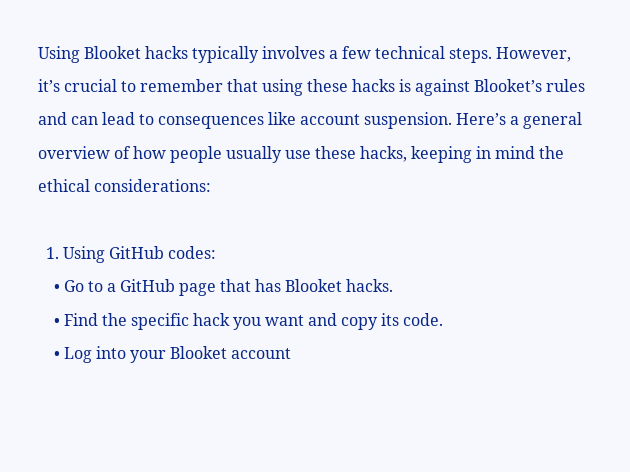Using Blooket hacks typically involves a few technical steps. However, it’s crucial to remember that using these hacks is against Blooket’s rules and can lead to consequences like account suspension. Here’s a general overview of how people usually use these hacks, keeping in mind the ethical considerations:

  1. Using GitHub codes:
    • Go to a GitHub page that has Blooket hacks.
    • Find the specific hack you want and copy its code.
    • Log into your Blooket account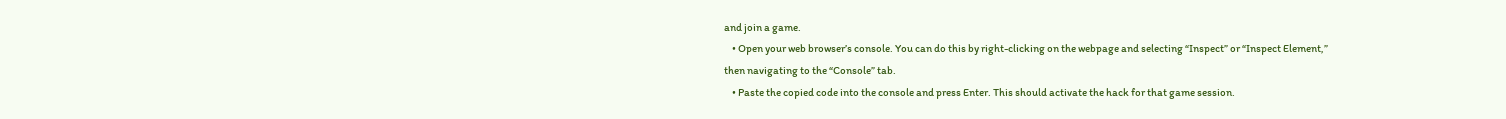and join a game.
    • Open your web browser’s console. You can do this by right-clicking on the webpage and selecting “Inspect” or “Inspect Element,” then navigating to the “Console” tab.
    • Paste the copied code into the console and press Enter. This should activate the hack for that game session.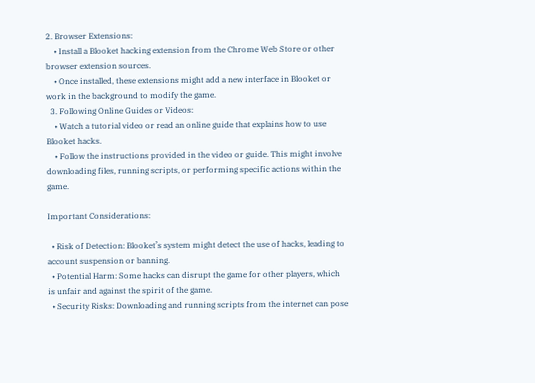2. Browser Extensions:
    • Install a Blooket hacking extension from the Chrome Web Store or other browser extension sources.
    • Once installed, these extensions might add a new interface in Blooket or work in the background to modify the game.
  3. Following Online Guides or Videos:
    • Watch a tutorial video or read an online guide that explains how to use Blooket hacks.
    • Follow the instructions provided in the video or guide. This might involve downloading files, running scripts, or performing specific actions within the game.

Important Considerations:

  • Risk of Detection: Blooket’s system might detect the use of hacks, leading to account suspension or banning.
  • Potential Harm: Some hacks can disrupt the game for other players, which is unfair and against the spirit of the game.
  • Security Risks: Downloading and running scripts from the internet can pose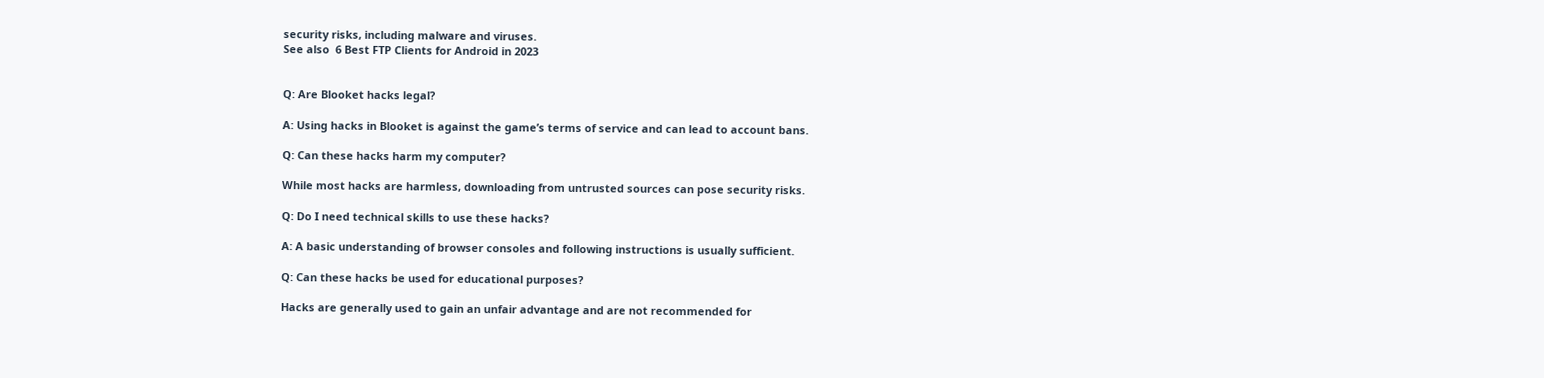security risks, including malware and viruses.
See also  6 Best FTP Clients for Android in 2023


Q: Are Blooket hacks legal?

A: Using hacks in Blooket is against the game’s terms of service and can lead to account bans.

Q: Can these hacks harm my computer?

While most hacks are harmless, downloading from untrusted sources can pose security risks.

Q: Do I need technical skills to use these hacks?

A: A basic understanding of browser consoles and following instructions is usually sufficient.

Q: Can these hacks be used for educational purposes?

Hacks are generally used to gain an unfair advantage and are not recommended for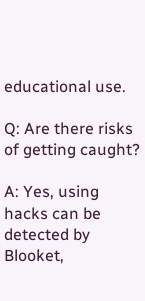educational use.

Q: Are there risks of getting caught?

A: Yes, using hacks can be detected by Blooket,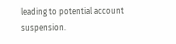leading to potential account suspension.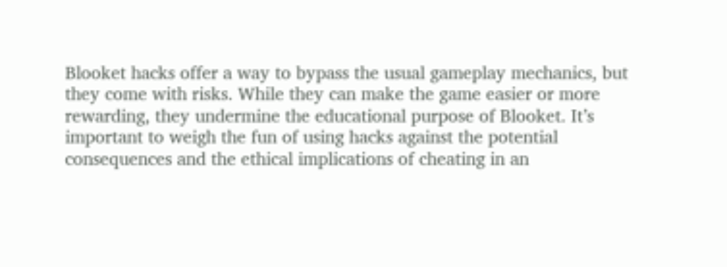Blooket hacks offer a way to bypass the usual gameplay mechanics, but they come with risks. While they can make the game easier or more rewarding, they undermine the educational purpose of Blooket. It’s important to weigh the fun of using hacks against the potential consequences and the ethical implications of cheating in an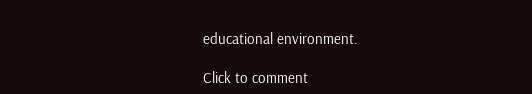educational environment.

Click to comment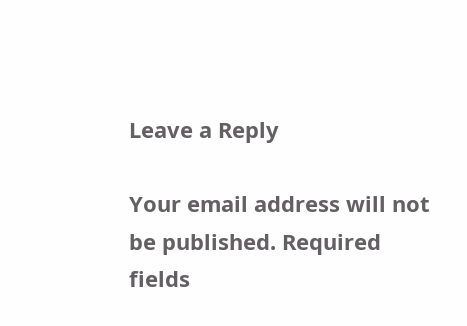Leave a Reply

Your email address will not be published. Required fields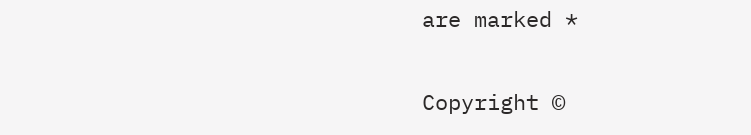are marked *

Copyright ©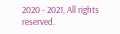2020 - 2021, All rights reserved.